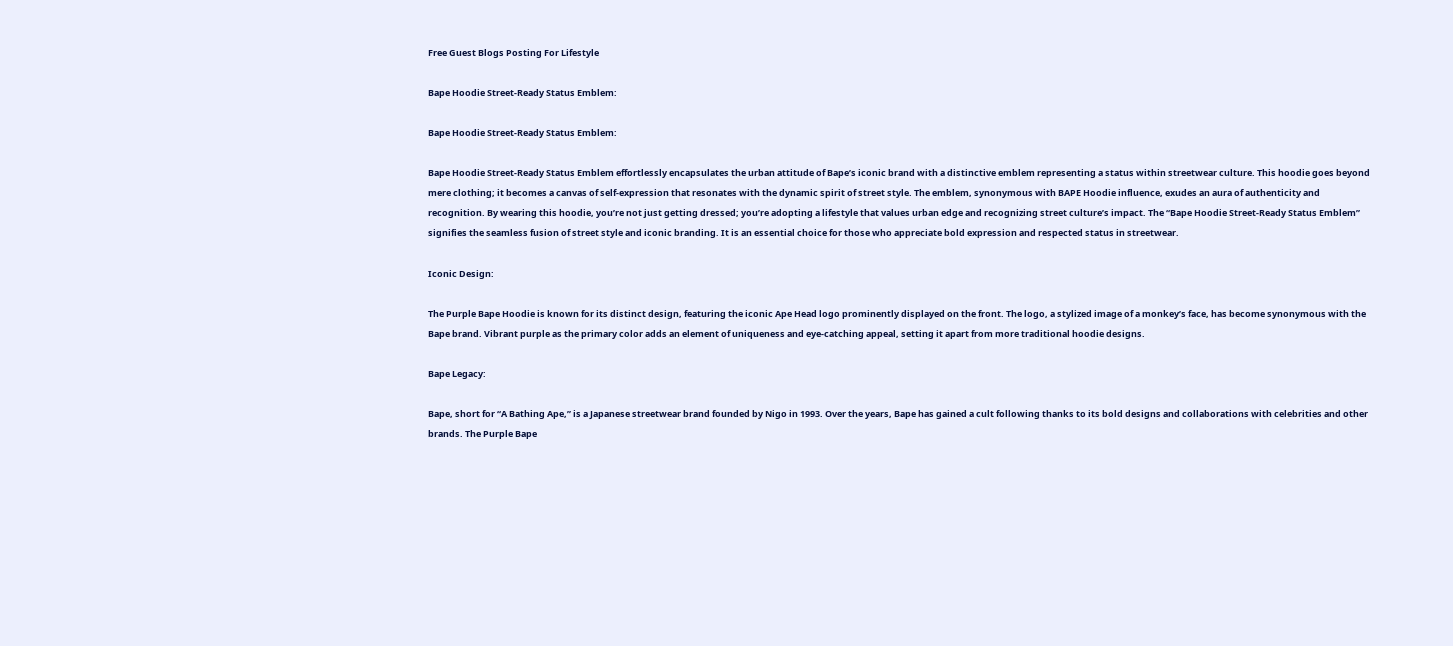Free Guest Blogs Posting For Lifestyle

Bape Hoodie Street-Ready Status Emblem:

Bape Hoodie Street-Ready Status Emblem:

Bape Hoodie Street-Ready Status Emblem effortlessly encapsulates the urban attitude of Bape’s iconic brand with a distinctive emblem representing a status within streetwear culture. This hoodie goes beyond mere clothing; it becomes a canvas of self-expression that resonates with the dynamic spirit of street style. The emblem, synonymous with BAPE Hoodie influence, exudes an aura of authenticity and recognition. By wearing this hoodie, you’re not just getting dressed; you’re adopting a lifestyle that values urban edge and recognizing street culture’s impact. The “Bape Hoodie Street-Ready Status Emblem” signifies the seamless fusion of street style and iconic branding. It is an essential choice for those who appreciate bold expression and respected status in streetwear.

Iconic Design:

The Purple Bape Hoodie is known for its distinct design, featuring the iconic Ape Head logo prominently displayed on the front. The logo, a stylized image of a monkey’s face, has become synonymous with the Bape brand. Vibrant purple as the primary color adds an element of uniqueness and eye-catching appeal, setting it apart from more traditional hoodie designs.

Bape Legacy:

Bape, short for “A Bathing Ape,” is a Japanese streetwear brand founded by Nigo in 1993. Over the years, Bape has gained a cult following thanks to its bold designs and collaborations with celebrities and other brands. The Purple Bape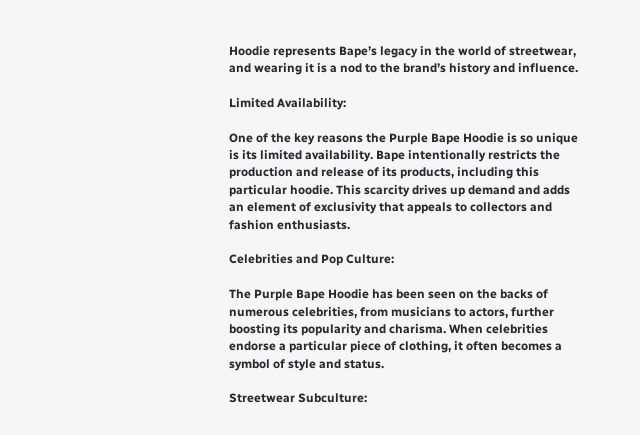Hoodie represents Bape’s legacy in the world of streetwear, and wearing it is a nod to the brand’s history and influence.

Limited Availability:

One of the key reasons the Purple Bape Hoodie is so unique is its limited availability. Bape intentionally restricts the production and release of its products, including this particular hoodie. This scarcity drives up demand and adds an element of exclusivity that appeals to collectors and fashion enthusiasts.

Celebrities and Pop Culture:

The Purple Bape Hoodie has been seen on the backs of numerous celebrities, from musicians to actors, further boosting its popularity and charisma. When celebrities endorse a particular piece of clothing, it often becomes a symbol of style and status.

Streetwear Subculture: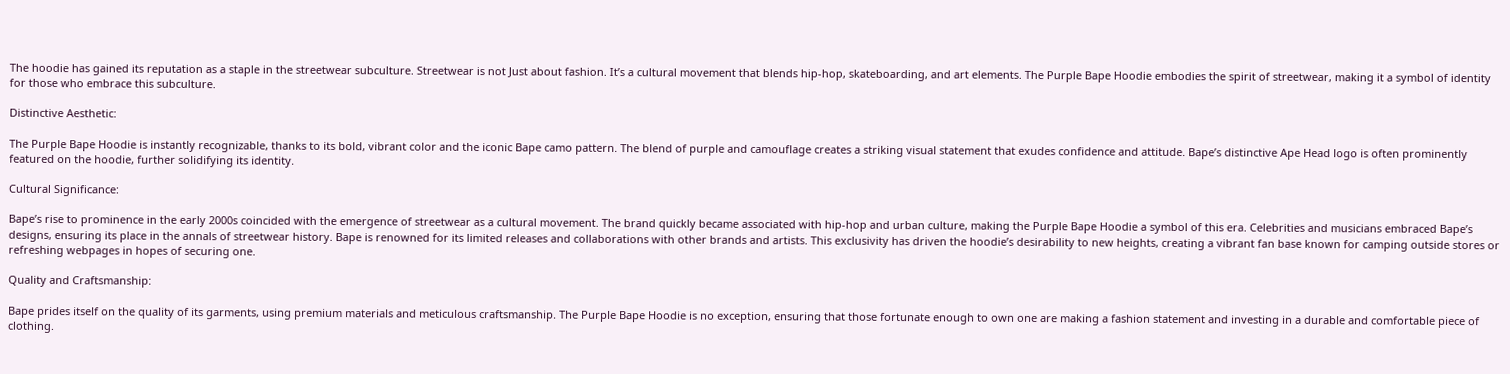The hoodie has gained its reputation as a staple in the streetwear subculture. Streetwear is not Just about fashion. It’s a cultural movement that blends hip-hop, skateboarding, and art elements. The Purple Bape Hoodie embodies the spirit of streetwear, making it a symbol of identity for those who embrace this subculture.

Distinctive Aesthetic:

The Purple Bape Hoodie is instantly recognizable, thanks to its bold, vibrant color and the iconic Bape camo pattern. The blend of purple and camouflage creates a striking visual statement that exudes confidence and attitude. Bape’s distinctive Ape Head logo is often prominently featured on the hoodie, further solidifying its identity.

Cultural Significance:

Bape’s rise to prominence in the early 2000s coincided with the emergence of streetwear as a cultural movement. The brand quickly became associated with hip-hop and urban culture, making the Purple Bape Hoodie a symbol of this era. Celebrities and musicians embraced Bape’s designs, ensuring its place in the annals of streetwear history. Bape is renowned for its limited releases and collaborations with other brands and artists. This exclusivity has driven the hoodie’s desirability to new heights, creating a vibrant fan base known for camping outside stores or refreshing webpages in hopes of securing one.

Quality and Craftsmanship:

Bape prides itself on the quality of its garments, using premium materials and meticulous craftsmanship. The Purple Bape Hoodie is no exception, ensuring that those fortunate enough to own one are making a fashion statement and investing in a durable and comfortable piece of clothing.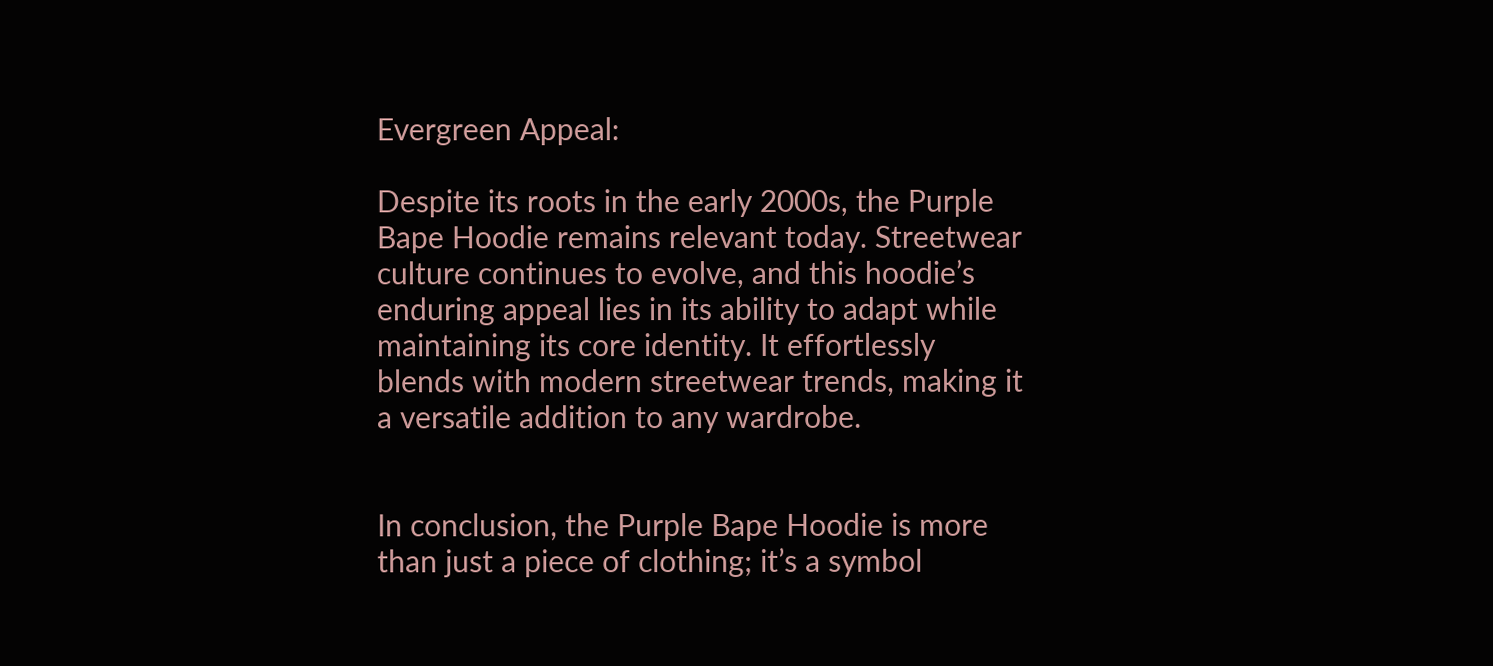Evergreen Appeal:

Despite its roots in the early 2000s, the Purple Bape Hoodie remains relevant today. Streetwear culture continues to evolve, and this hoodie’s enduring appeal lies in its ability to adapt while maintaining its core identity. It effortlessly blends with modern streetwear trends, making it a versatile addition to any wardrobe.


In conclusion, the Purple Bape Hoodie is more than just a piece of clothing; it’s a symbol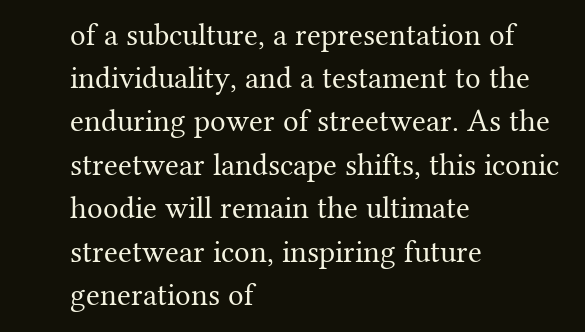of a subculture, a representation of individuality, and a testament to the enduring power of streetwear. As the streetwear landscape shifts, this iconic hoodie will remain the ultimate streetwear icon, inspiring future generations of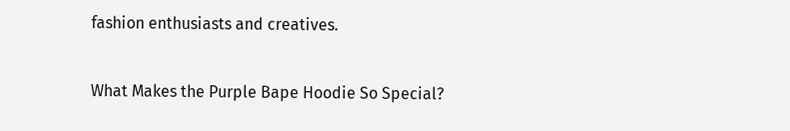fashion enthusiasts and creatives.

What Makes the Purple Bape Hoodie So Special?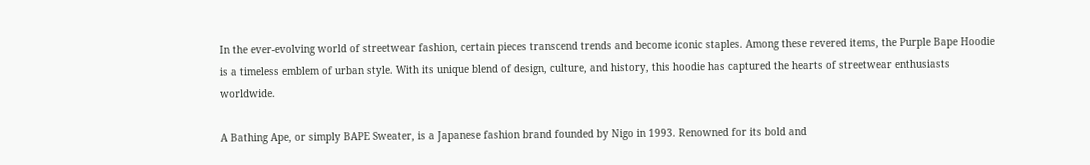In the ever-evolving world of streetwear fashion, certain pieces transcend trends and become iconic staples. Among these revered items, the Purple Bape Hoodie is a timeless emblem of urban style. With its unique blend of design, culture, and history, this hoodie has captured the hearts of streetwear enthusiasts worldwide.

A Bathing Ape, or simply BAPE Sweater, is a Japanese fashion brand founded by Nigo in 1993. Renowned for its bold and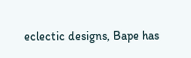eclectic designs, Bape has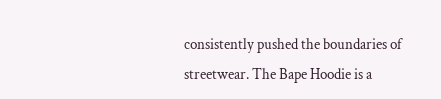consistently pushed the boundaries of streetwear. The Bape Hoodie is a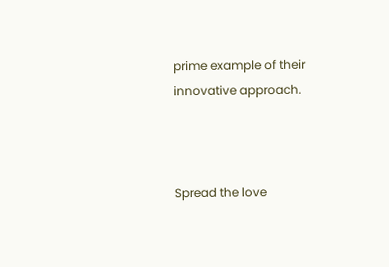prime example of their innovative approach.



Spread the love